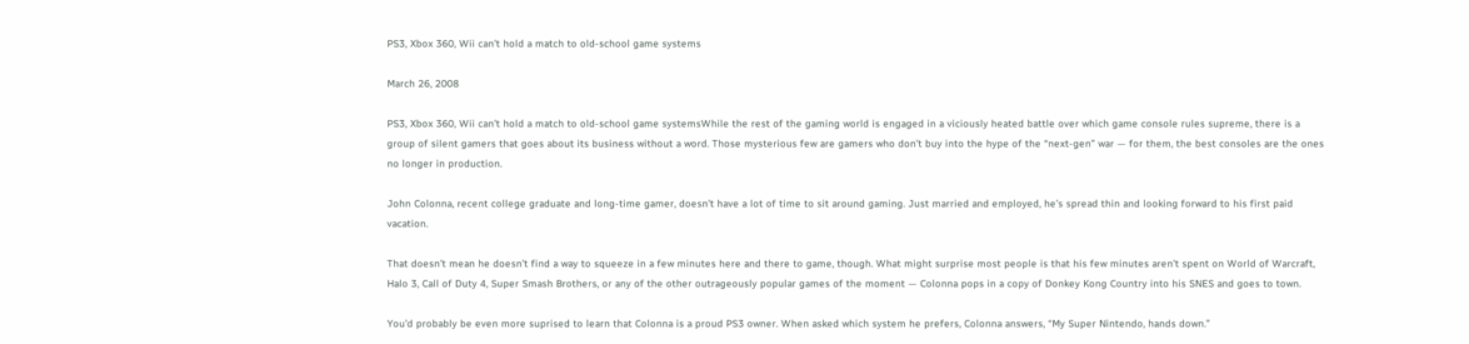PS3, Xbox 360, Wii can’t hold a match to old-school game systems

March 26, 2008

PS3, Xbox 360, Wii can’t hold a match to old-school game systemsWhile the rest of the gaming world is engaged in a viciously heated battle over which game console rules supreme, there is a group of silent gamers that goes about its business without a word. Those mysterious few are gamers who don’t buy into the hype of the “next-gen” war — for them, the best consoles are the ones no longer in production.

John Colonna, recent college graduate and long-time gamer, doesn’t have a lot of time to sit around gaming. Just married and employed, he’s spread thin and looking forward to his first paid vacation.

That doesn’t mean he doesn’t find a way to squeeze in a few minutes here and there to game, though. What might surprise most people is that his few minutes aren’t spent on World of Warcraft, Halo 3, Call of Duty 4, Super Smash Brothers, or any of the other outrageously popular games of the moment — Colonna pops in a copy of Donkey Kong Country into his SNES and goes to town.

You’d probably be even more suprised to learn that Colonna is a proud PS3 owner. When asked which system he prefers, Colonna answers, “My Super Nintendo, hands down.”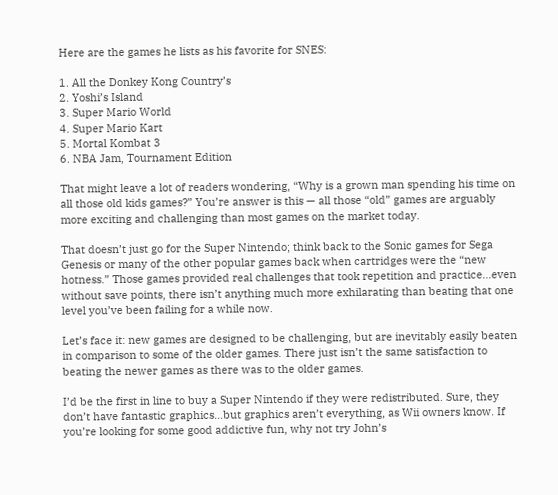Here are the games he lists as his favorite for SNES:

1. All the Donkey Kong Country’s
2. Yoshi’s Island
3. Super Mario World
4. Super Mario Kart
5. Mortal Kombat 3
6. NBA Jam, Tournament Edition

That might leave a lot of readers wondering, “Why is a grown man spending his time on all those old kids games?” You’re answer is this — all those “old” games are arguably more exciting and challenging than most games on the market today.

That doesn’t just go for the Super Nintendo; think back to the Sonic games for Sega Genesis or many of the other popular games back when cartridges were the “new hotness.” Those games provided real challenges that took repetition and practice…even without save points, there isn’t anything much more exhilarating than beating that one level you’ve been failing for a while now.

Let’s face it: new games are designed to be challenging, but are inevitably easily beaten in comparison to some of the older games. There just isn’t the same satisfaction to beating the newer games as there was to the older games.

I’d be the first in line to buy a Super Nintendo if they were redistributed. Sure, they don’t have fantastic graphics…but graphics aren’t everything, as Wii owners know. If you’re looking for some good addictive fun, why not try John’s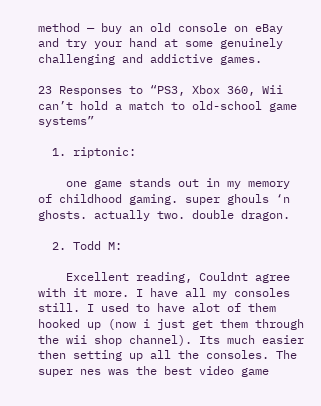method — buy an old console on eBay and try your hand at some genuinely challenging and addictive games.

23 Responses to “PS3, Xbox 360, Wii can’t hold a match to old-school game systems”

  1. riptonic:

    one game stands out in my memory of childhood gaming. super ghouls ‘n ghosts. actually two. double dragon.

  2. Todd M:

    Excellent reading, Couldnt agree with it more. I have all my consoles still. I used to have alot of them hooked up (now i just get them through the wii shop channel). Its much easier then setting up all the consoles. The super nes was the best video game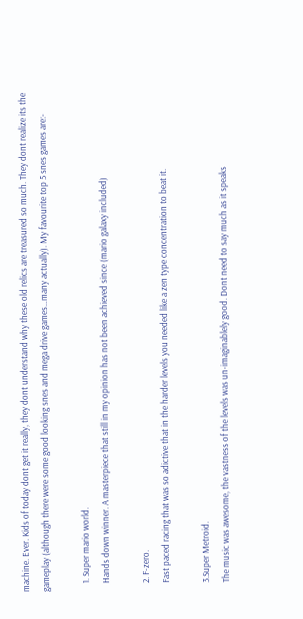machine. Ever. Kids of today dont get it really, they dont understand why these old relics are treasured so much. They dont realize its the gameplay (although there were some good looking snes and mega drive games…many actually). My favourite top 5 snes games are:-

    1. Super mario world.
    Hands down winner. A masterpiece that still in my opinion has not been achieved since (mario galaxy included)

    2. F-zero.
    Fast paced racing that was so adictive that in the harder levels you needed like a zen type concentration to beat it.

    3.Super Metroid.
    The music was awesome, the vastness of the levels was un-imaginablely good. Dont need to say much as it speaks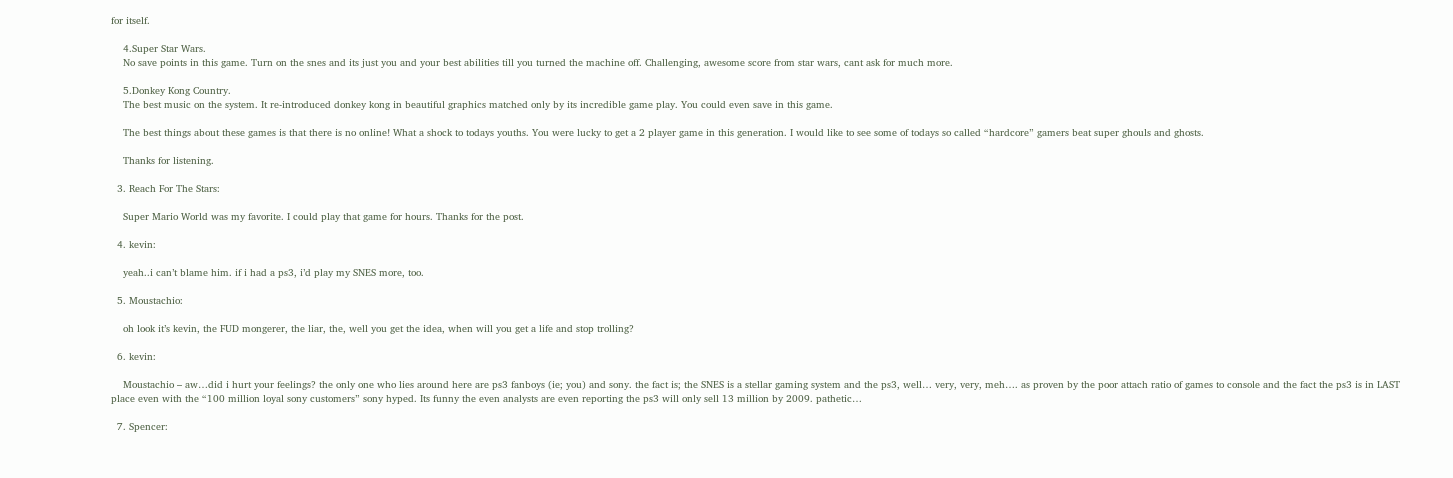for itself.

    4.Super Star Wars.
    No save points in this game. Turn on the snes and its just you and your best abilities till you turned the machine off. Challenging, awesome score from star wars, cant ask for much more.

    5.Donkey Kong Country.
    The best music on the system. It re-introduced donkey kong in beautiful graphics matched only by its incredible game play. You could even save in this game.

    The best things about these games is that there is no online! What a shock to todays youths. You were lucky to get a 2 player game in this generation. I would like to see some of todays so called “hardcore” gamers beat super ghouls and ghosts.

    Thanks for listening.

  3. Reach For The Stars:

    Super Mario World was my favorite. I could play that game for hours. Thanks for the post.

  4. kevin:

    yeah..i can’t blame him. if i had a ps3, i’d play my SNES more, too.

  5. Moustachio:

    oh look it’s kevin, the FUD mongerer, the liar, the, well you get the idea, when will you get a life and stop trolling?

  6. kevin:

    Moustachio – aw…did i hurt your feelings? the only one who lies around here are ps3 fanboys (ie; you) and sony. the fact is; the SNES is a stellar gaming system and the ps3, well… very, very, meh…. as proven by the poor attach ratio of games to console and the fact the ps3 is in LAST place even with the “100 million loyal sony customers” sony hyped. Its funny the even analysts are even reporting the ps3 will only sell 13 million by 2009. pathetic…

  7. Spencer: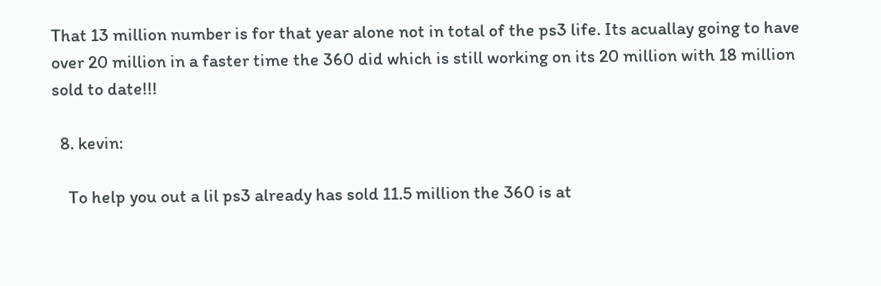That 13 million number is for that year alone not in total of the ps3 life. Its acuallay going to have over 20 million in a faster time the 360 did which is still working on its 20 million with 18 million sold to date!!!

  8. kevin:

    To help you out a lil ps3 already has sold 11.5 million the 360 is at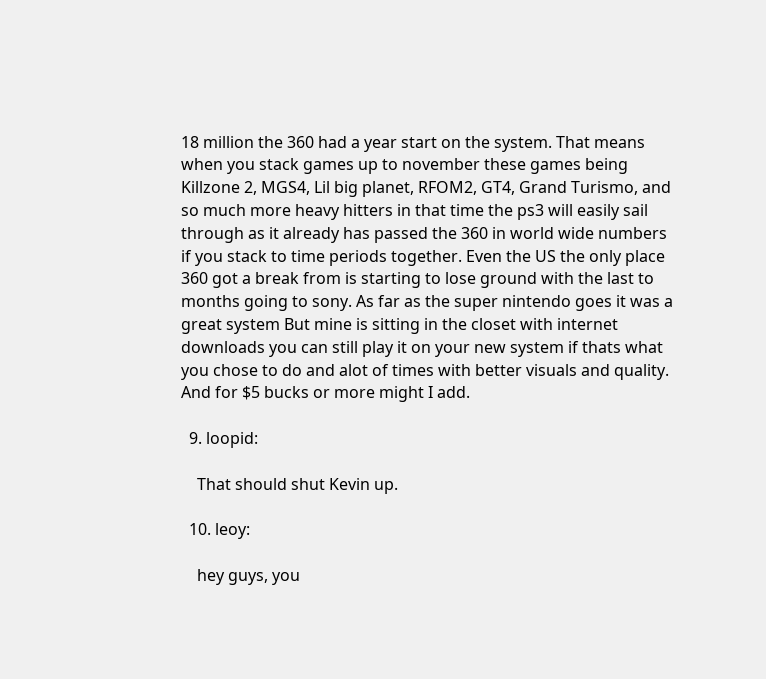18 million the 360 had a year start on the system. That means when you stack games up to november these games being Killzone 2, MGS4, Lil big planet, RFOM2, GT4, Grand Turismo, and so much more heavy hitters in that time the ps3 will easily sail through as it already has passed the 360 in world wide numbers if you stack to time periods together. Even the US the only place 360 got a break from is starting to lose ground with the last to months going to sony. As far as the super nintendo goes it was a great system But mine is sitting in the closet with internet downloads you can still play it on your new system if thats what you chose to do and alot of times with better visuals and quality. And for $5 bucks or more might I add.

  9. loopid:

    That should shut Kevin up.

  10. leoy:

    hey guys, you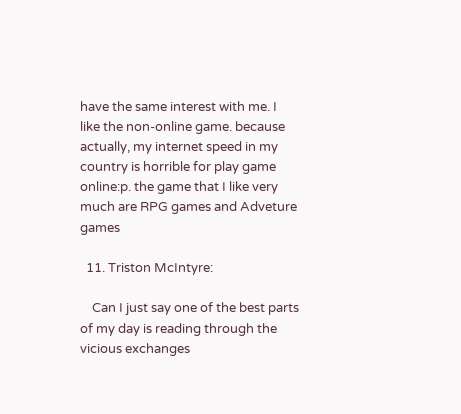have the same interest with me. I like the non-online game. because actually, my internet speed in my country is horrible for play game online:p. the game that I like very much are RPG games and Adveture games

  11. Triston McIntyre:

    Can I just say one of the best parts of my day is reading through the vicious exchanges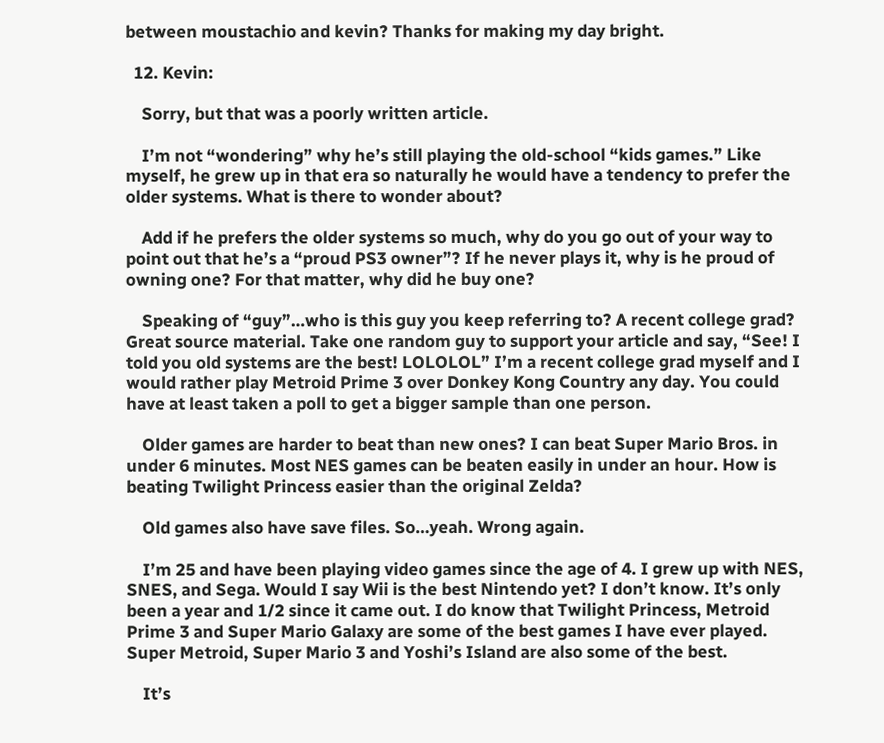between moustachio and kevin? Thanks for making my day bright.

  12. Kevin:

    Sorry, but that was a poorly written article.

    I’m not “wondering” why he’s still playing the old-school “kids games.” Like myself, he grew up in that era so naturally he would have a tendency to prefer the older systems. What is there to wonder about?

    Add if he prefers the older systems so much, why do you go out of your way to point out that he’s a “proud PS3 owner”? If he never plays it, why is he proud of owning one? For that matter, why did he buy one?

    Speaking of “guy”…who is this guy you keep referring to? A recent college grad? Great source material. Take one random guy to support your article and say, “See! I told you old systems are the best! LOLOLOL” I’m a recent college grad myself and I would rather play Metroid Prime 3 over Donkey Kong Country any day. You could have at least taken a poll to get a bigger sample than one person.

    Older games are harder to beat than new ones? I can beat Super Mario Bros. in under 6 minutes. Most NES games can be beaten easily in under an hour. How is beating Twilight Princess easier than the original Zelda?

    Old games also have save files. So…yeah. Wrong again.

    I’m 25 and have been playing video games since the age of 4. I grew up with NES, SNES, and Sega. Would I say Wii is the best Nintendo yet? I don’t know. It’s only been a year and 1/2 since it came out. I do know that Twilight Princess, Metroid Prime 3 and Super Mario Galaxy are some of the best games I have ever played. Super Metroid, Super Mario 3 and Yoshi’s Island are also some of the best.

    It’s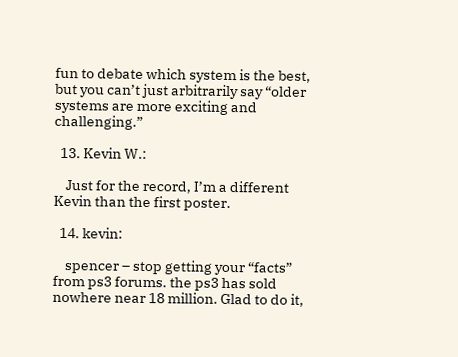fun to debate which system is the best, but you can’t just arbitrarily say “older systems are more exciting and challenging.”

  13. Kevin W.:

    Just for the record, I’m a different Kevin than the first poster.

  14. kevin:

    spencer – stop getting your “facts” from ps3 forums. the ps3 has sold nowhere near 18 million. Glad to do it,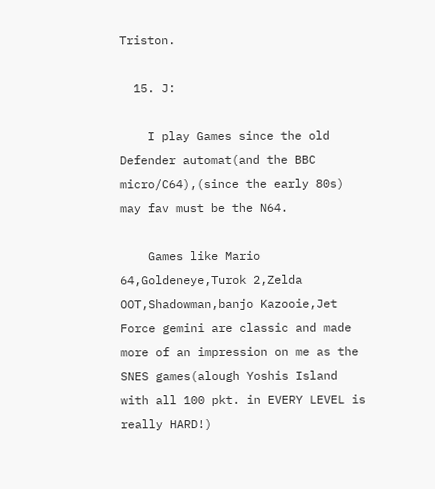Triston.

  15. J:

    I play Games since the old Defender automat(and the BBC micro/C64),(since the early 80s) may fav must be the N64.

    Games like Mario 64,Goldeneye,Turok 2,Zelda OOT,Shadowman,banjo Kazooie,Jet Force gemini are classic and made more of an impression on me as the SNES games(alough Yoshis Island with all 100 pkt. in EVERY LEVEL is really HARD!)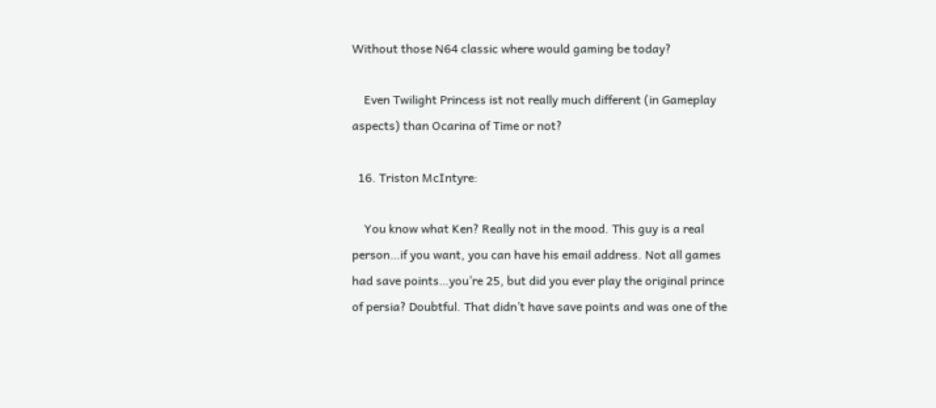Without those N64 classic where would gaming be today?

    Even Twilight Princess ist not really much different (in Gameplay aspects) than Ocarina of Time or not?

  16. Triston McIntyre:

    You know what Ken? Really not in the mood. This guy is a real person…if you want, you can have his email address. Not all games had save points…you’re 25, but did you ever play the original prince of persia? Doubtful. That didn’t have save points and was one of the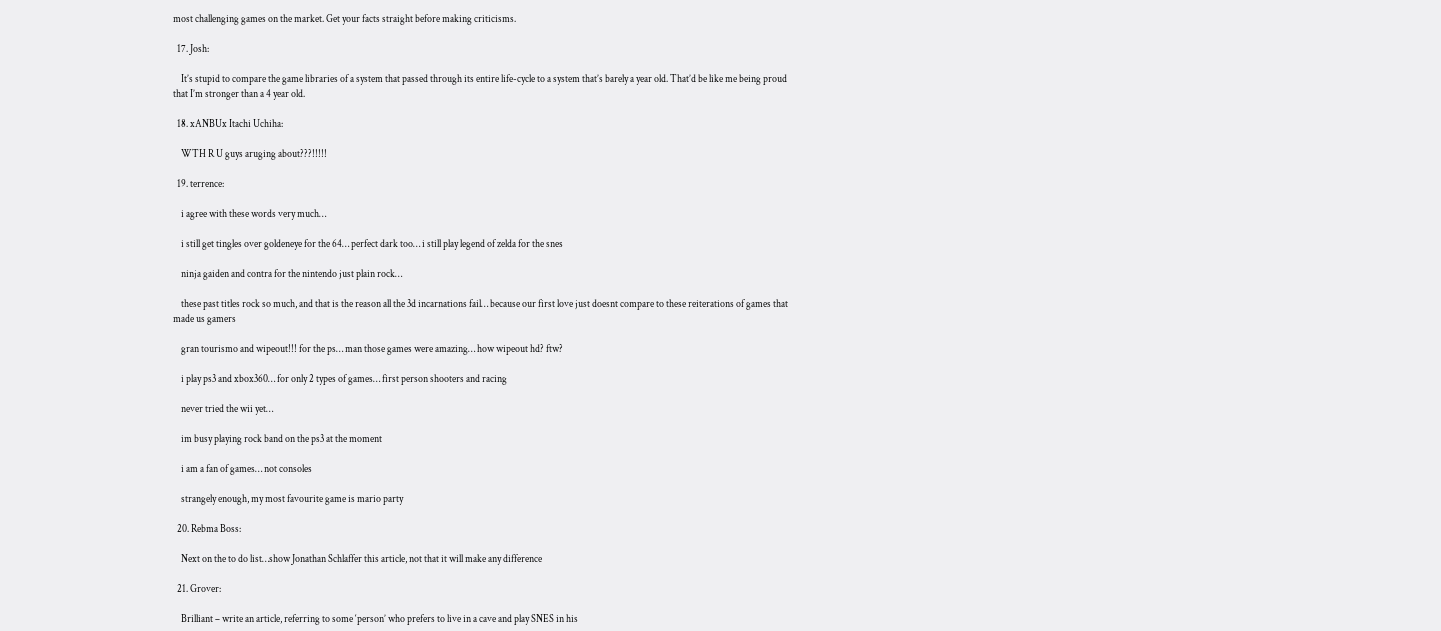most challenging games on the market. Get your facts straight before making criticisms.

  17. Josh:

    It’s stupid to compare the game libraries of a system that passed through its entire life-cycle to a system that’s barely a year old. That’d be like me being proud that I’m stronger than a 4 year old.

  18. xANBUx Itachi Uchiha:

    WTH R U guys aruging about???!!!!!

  19. terrence:

    i agree with these words very much…

    i still get tingles over goldeneye for the 64… perfect dark too… i still play legend of zelda for the snes

    ninja gaiden and contra for the nintendo just plain rock…

    these past titles rock so much, and that is the reason all the 3d incarnations fail… because our first love just doesnt compare to these reiterations of games that made us gamers

    gran tourismo and wipeout!!! for the ps… man those games were amazing… how wipeout hd? ftw?

    i play ps3 and xbox360… for only 2 types of games… first person shooters and racing

    never tried the wii yet…

    im busy playing rock band on the ps3 at the moment

    i am a fan of games… not consoles

    strangely enough, my most favourite game is mario party

  20. Rebma Boss:

    Next on the to do list…show Jonathan Schlaffer this article, not that it will make any difference

  21. Grover:

    Brilliant – write an article, referring to some ‘person’ who prefers to live in a cave and play SNES in his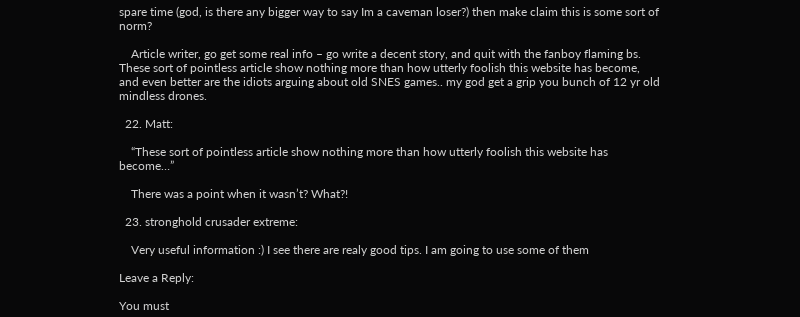spare time (god, is there any bigger way to say Im a caveman loser?) then make claim this is some sort of norm?

    Article writer, go get some real info – go write a decent story, and quit with the fanboy flaming bs. These sort of pointless article show nothing more than how utterly foolish this website has become, and even better are the idiots arguing about old SNES games.. my god get a grip you bunch of 12 yr old mindless drones.

  22. Matt:

    “These sort of pointless article show nothing more than how utterly foolish this website has become…”

    There was a point when it wasn’t? What?!

  23. stronghold crusader extreme:

    Very useful information :) I see there are realy good tips. I am going to use some of them

Leave a Reply:

You must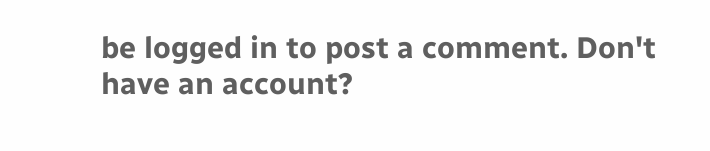be logged in to post a comment. Don't have an account?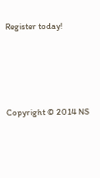Register today!




Copyright © 2014 NS